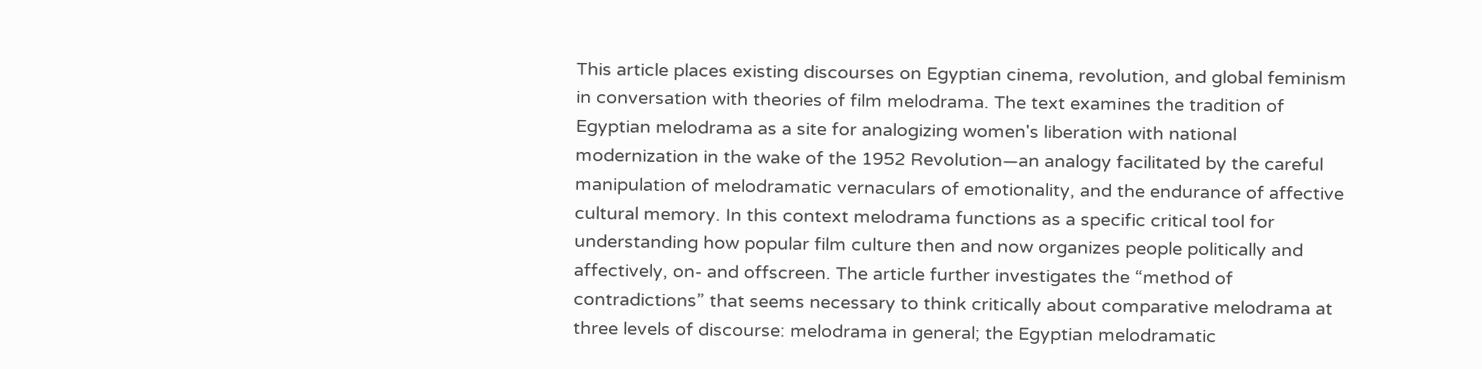This article places existing discourses on Egyptian cinema, revolution, and global feminism in conversation with theories of film melodrama. The text examines the tradition of Egyptian melodrama as a site for analogizing women's liberation with national modernization in the wake of the 1952 Revolution—an analogy facilitated by the careful manipulation of melodramatic vernaculars of emotionality, and the endurance of affective cultural memory. In this context melodrama functions as a specific critical tool for understanding how popular film culture then and now organizes people politically and affectively, on- and offscreen. The article further investigates the “method of contradictions” that seems necessary to think critically about comparative melodrama at three levels of discourse: melodrama in general; the Egyptian melodramatic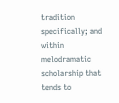tradition specifically; and within melodramatic scholarship that tends to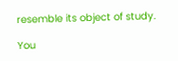resemble its object of study.

You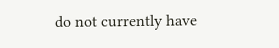do not currently have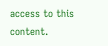access to this content.